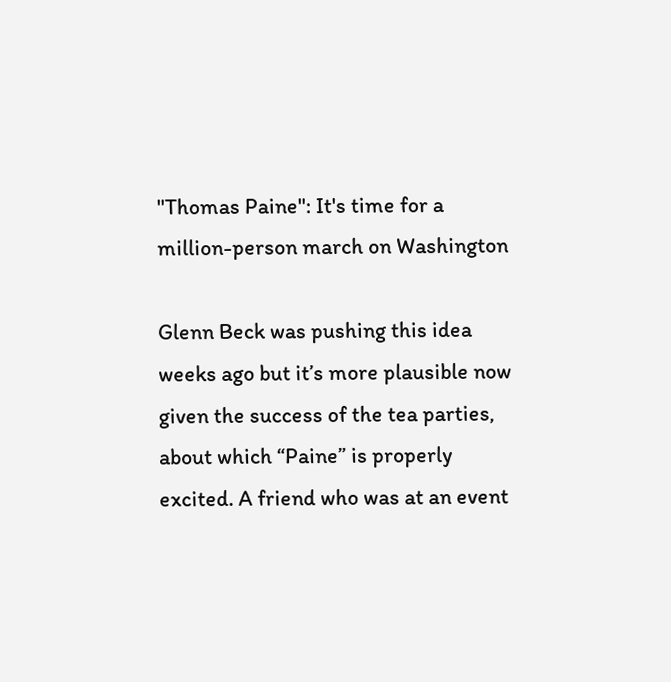"Thomas Paine": It's time for a million-person march on Washington

Glenn Beck was pushing this idea weeks ago but it’s more plausible now given the success of the tea parties, about which “Paine” is properly excited. A friend who was at an event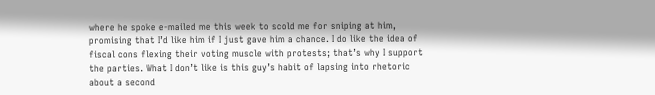where he spoke e-mailed me this week to scold me for sniping at him, promising that I’d like him if I just gave him a chance. I do like the idea of fiscal cons flexing their voting muscle with protests; that’s why I support the parties. What I don’t like is this guy’s habit of lapsing into rhetoric about a second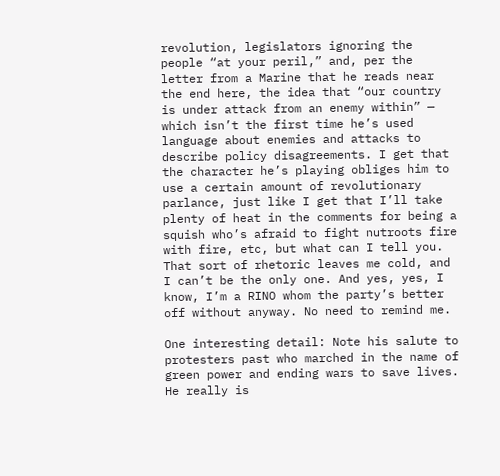revolution, legislators ignoring the people “at your peril,” and, per the letter from a Marine that he reads near the end here, the idea that “our country is under attack from an enemy within” — which isn’t the first time he’s used language about enemies and attacks to describe policy disagreements. I get that the character he’s playing obliges him to use a certain amount of revolutionary parlance, just like I get that I’ll take plenty of heat in the comments for being a squish who’s afraid to fight nutroots fire with fire, etc, but what can I tell you. That sort of rhetoric leaves me cold, and I can’t be the only one. And yes, yes, I know, I’m a RINO whom the party’s better off without anyway. No need to remind me.

One interesting detail: Note his salute to protesters past who marched in the name of green power and ending wars to save lives. He really is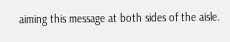aiming this message at both sides of the aisle.